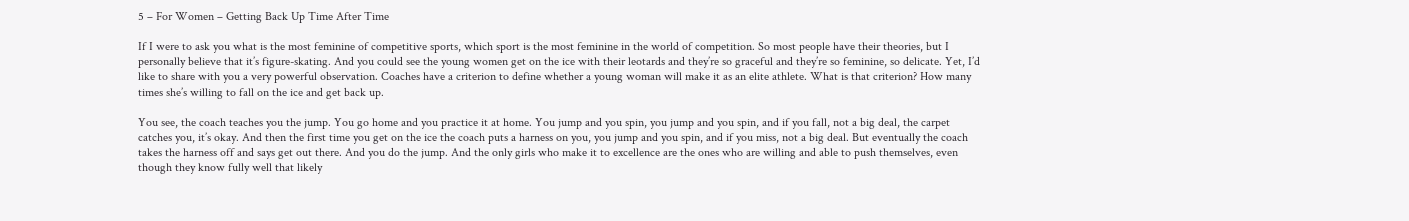5 – For Women – Getting Back Up Time After Time

If I were to ask you what is the most feminine of competitive sports, which sport is the most feminine in the world of competition. So most people have their theories, but I personally believe that it’s figure-skating. And you could see the young women get on the ice with their leotards and they’re so graceful and they’re so feminine, so delicate. Yet, I’d like to share with you a very powerful observation. Coaches have a criterion to define whether a young woman will make it as an elite athlete. What is that criterion? How many times she’s willing to fall on the ice and get back up.

You see, the coach teaches you the jump. You go home and you practice it at home. You jump and you spin, you jump and you spin, and if you fall, not a big deal, the carpet catches you, it’s okay. And then the first time you get on the ice the coach puts a harness on you, you jump and you spin, and if you miss, not a big deal. But eventually the coach takes the harness off and says get out there. And you do the jump. And the only girls who make it to excellence are the ones who are willing and able to push themselves, even though they know fully well that likely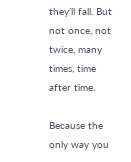they’ll fall. But not once, not twice, many times, time after time.

Because the only way you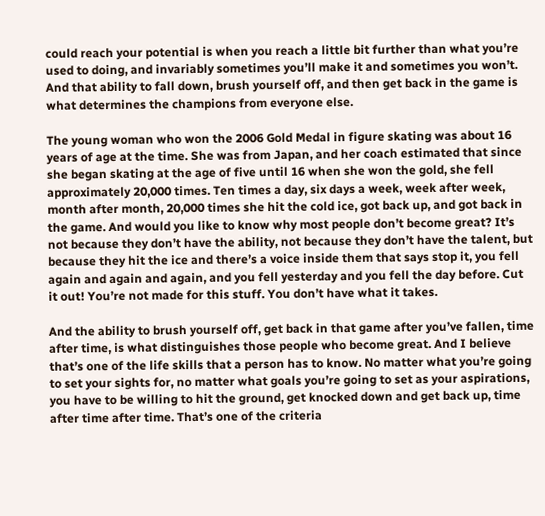could reach your potential is when you reach a little bit further than what you’re used to doing, and invariably sometimes you’ll make it and sometimes you won’t. And that ability to fall down, brush yourself off, and then get back in the game is what determines the champions from everyone else.

The young woman who won the 2006 Gold Medal in figure skating was about 16 years of age at the time. She was from Japan, and her coach estimated that since she began skating at the age of five until 16 when she won the gold, she fell approximately 20,000 times. Ten times a day, six days a week, week after week, month after month, 20,000 times she hit the cold ice, got back up, and got back in the game. And would you like to know why most people don’t become great? It’s not because they don’t have the ability, not because they don’t have the talent, but because they hit the ice and there’s a voice inside them that says stop it, you fell again and again and again, and you fell yesterday and you fell the day before. Cut it out! You’re not made for this stuff. You don’t have what it takes.

And the ability to brush yourself off, get back in that game after you’ve fallen, time after time, is what distinguishes those people who become great. And I believe that’s one of the life skills that a person has to know. No matter what you’re going to set your sights for, no matter what goals you’re going to set as your aspirations, you have to be willing to hit the ground, get knocked down and get back up, time after time after time. That’s one of the criteria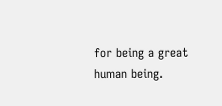for being a great human being.